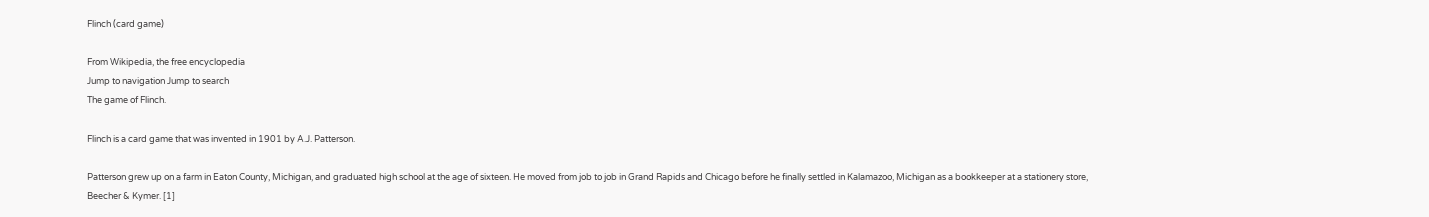Flinch (card game)

From Wikipedia, the free encyclopedia
Jump to navigation Jump to search
The game of Flinch.

Flinch is a card game that was invented in 1901 by A.J. Patterson.

Patterson grew up on a farm in Eaton County, Michigan, and graduated high school at the age of sixteen. He moved from job to job in Grand Rapids and Chicago before he finally settled in Kalamazoo, Michigan as a bookkeeper at a stationery store, Beecher & Kymer. [1]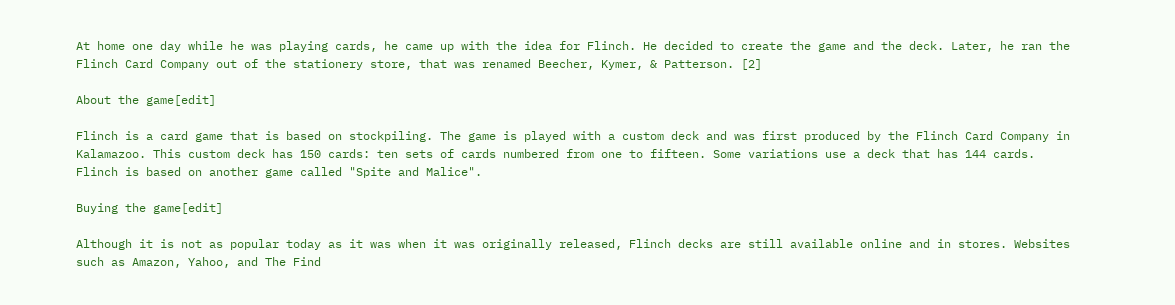At home one day while he was playing cards, he came up with the idea for Flinch. He decided to create the game and the deck. Later, he ran the Flinch Card Company out of the stationery store, that was renamed Beecher, Kymer, & Patterson. [2]

About the game[edit]

Flinch is a card game that is based on stockpiling. The game is played with a custom deck and was first produced by the Flinch Card Company in Kalamazoo. This custom deck has 150 cards: ten sets of cards numbered from one to fifteen. Some variations use a deck that has 144 cards. Flinch is based on another game called "Spite and Malice".

Buying the game[edit]

Although it is not as popular today as it was when it was originally released, Flinch decks are still available online and in stores. Websites such as Amazon, Yahoo, and The Find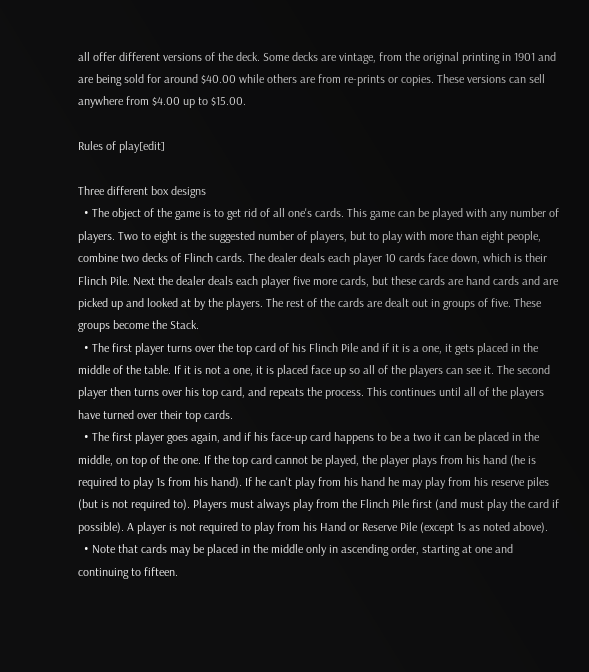all offer different versions of the deck. Some decks are vintage, from the original printing in 1901 and are being sold for around $40.00 while others are from re-prints or copies. These versions can sell anywhere from $4.00 up to $15.00.

Rules of play[edit]

Three different box designs
  • The object of the game is to get rid of all one's cards. This game can be played with any number of players. Two to eight is the suggested number of players, but to play with more than eight people, combine two decks of Flinch cards. The dealer deals each player 10 cards face down, which is their Flinch Pile. Next the dealer deals each player five more cards, but these cards are hand cards and are picked up and looked at by the players. The rest of the cards are dealt out in groups of five. These groups become the Stack.
  • The first player turns over the top card of his Flinch Pile and if it is a one, it gets placed in the middle of the table. If it is not a one, it is placed face up so all of the players can see it. The second player then turns over his top card, and repeats the process. This continues until all of the players have turned over their top cards.
  • The first player goes again, and if his face-up card happens to be a two it can be placed in the middle, on top of the one. If the top card cannot be played, the player plays from his hand (he is required to play 1s from his hand). If he can't play from his hand he may play from his reserve piles (but is not required to). Players must always play from the Flinch Pile first (and must play the card if possible). A player is not required to play from his Hand or Reserve Pile (except 1s as noted above).
  • Note that cards may be placed in the middle only in ascending order, starting at one and continuing to fifteen.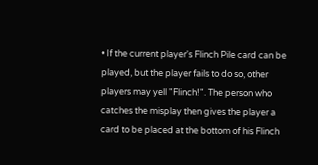• If the current player's Flinch Pile card can be played, but the player fails to do so, other players may yell "Flinch!". The person who catches the misplay then gives the player a card to be placed at the bottom of his Flinch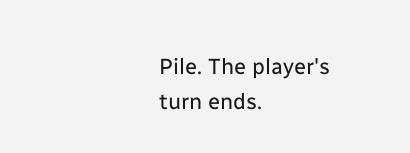Pile. The player's turn ends.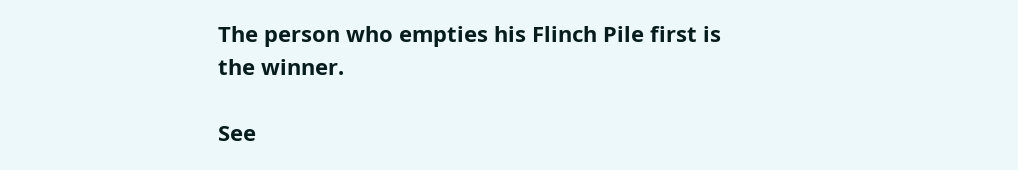The person who empties his Flinch Pile first is the winner.

See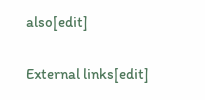also[edit]

External links[edit]